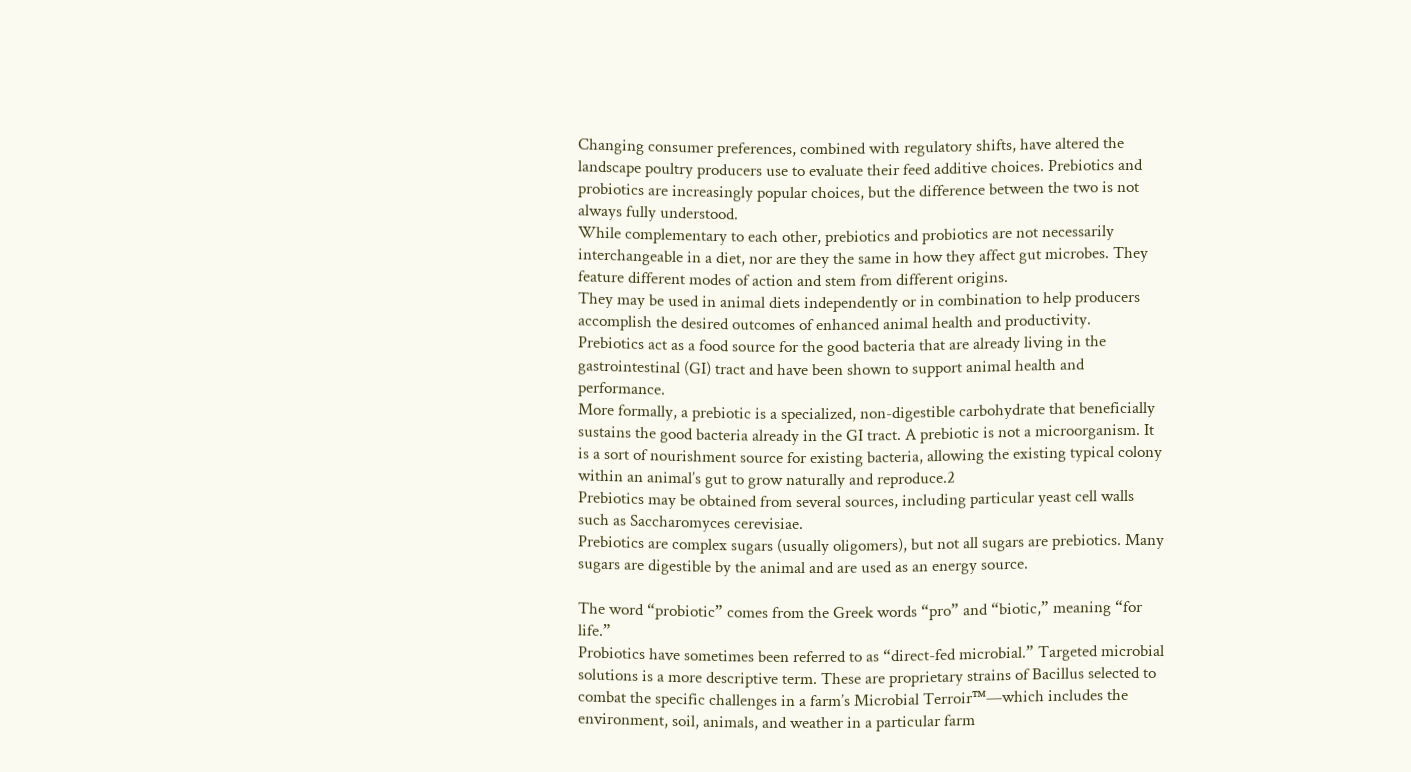Changing consumer preferences, combined with regulatory shifts, have altered the landscape poultry producers use to evaluate their feed additive choices. Prebiotics and probiotics are increasingly popular choices, but the difference between the two is not always fully understood.
While complementary to each other, prebiotics and probiotics are not necessarily interchangeable in a diet, nor are they the same in how they affect gut microbes. They feature different modes of action and stem from different origins.
They may be used in animal diets independently or in combination to help producers accomplish the desired outcomes of enhanced animal health and productivity.
Prebiotics act as a food source for the good bacteria that are already living in the gastrointestinal (GI) tract and have been shown to support animal health and performance.
More formally, a prebiotic is a specialized, non-digestible carbohydrate that beneficially sustains the good bacteria already in the GI tract. A prebiotic is not a microorganism. It is a sort of nourishment source for existing bacteria, allowing the existing typical colony within an animal’s gut to grow naturally and reproduce.2
Prebiotics may be obtained from several sources, including particular yeast cell walls such as Saccharomyces cerevisiae.
Prebiotics are complex sugars (usually oligomers), but not all sugars are prebiotics. Many sugars are digestible by the animal and are used as an energy source.

The word “probiotic” comes from the Greek words “pro” and “biotic,” meaning “for life.”
Probiotics have sometimes been referred to as “direct-fed microbial.” Targeted microbial solutions is a more descriptive term. These are proprietary strains of Bacillus selected to combat the specific challenges in a farm’s Microbial Terroir™—which includes the environment, soil, animals, and weather in a particular farm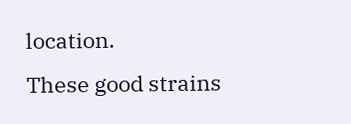location.
These good strains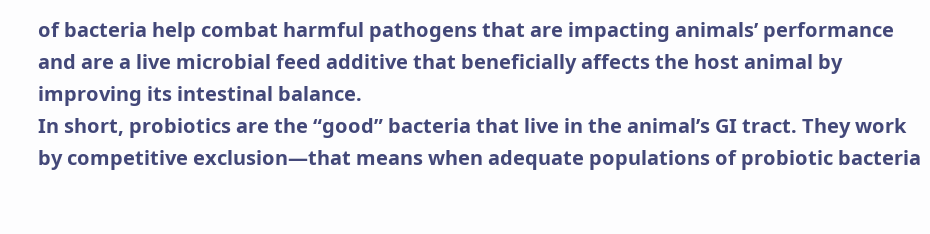of bacteria help combat harmful pathogens that are impacting animals’ performance and are a live microbial feed additive that beneficially affects the host animal by improving its intestinal balance.
In short, probiotics are the “good” bacteria that live in the animal’s GI tract. They work by competitive exclusion—that means when adequate populations of probiotic bacteria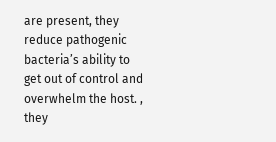are present, they reduce pathogenic bacteria’s ability to get out of control and overwhelm the host. , they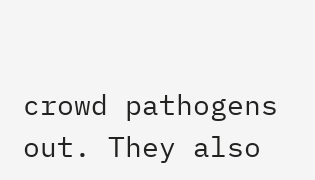crowd pathogens out. They also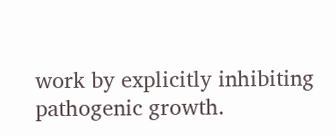work by explicitly inhibiting pathogenic growth.